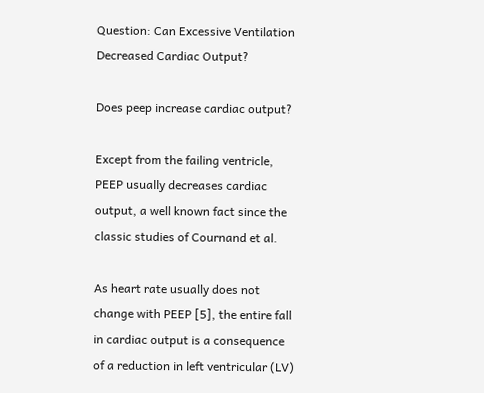Question: Can Excessive Ventilation Decreased Cardiac Output?

Does peep increase cardiac output?

Except from the failing ventricle, PEEP usually decreases cardiac output, a well known fact since the classic studies of Cournand et al.

As heart rate usually does not change with PEEP [5], the entire fall in cardiac output is a consequence of a reduction in left ventricular (LV)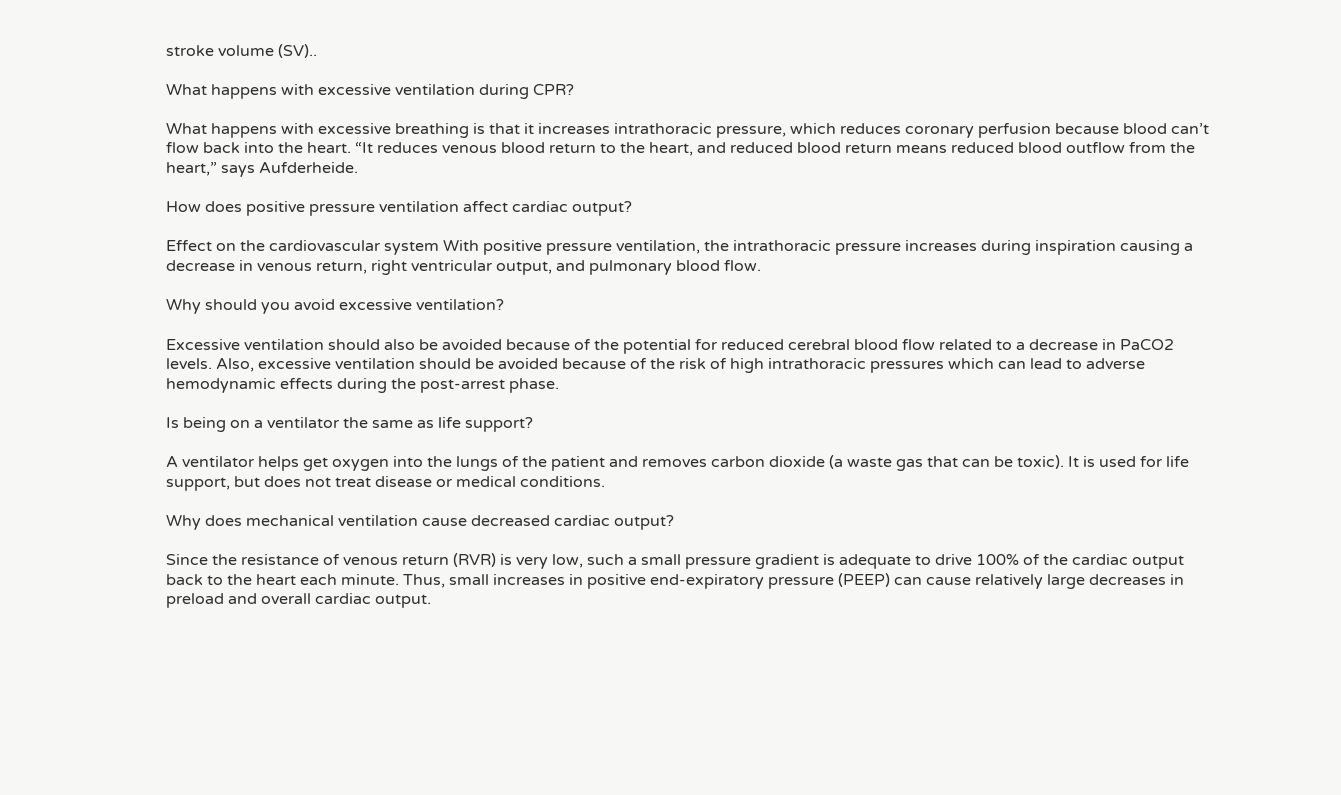stroke volume (SV)..

What happens with excessive ventilation during CPR?

What happens with excessive breathing is that it increases intrathoracic pressure, which reduces coronary perfusion because blood can’t flow back into the heart. “It reduces venous blood return to the heart, and reduced blood return means reduced blood outflow from the heart,” says Aufderheide.

How does positive pressure ventilation affect cardiac output?

Effect on the cardiovascular system With positive pressure ventilation, the intrathoracic pressure increases during inspiration causing a decrease in venous return, right ventricular output, and pulmonary blood flow.

Why should you avoid excessive ventilation?

Excessive ventilation should also be avoided because of the potential for reduced cerebral blood flow related to a decrease in PaCO2 levels. Also, excessive ventilation should be avoided because of the risk of high intrathoracic pressures which can lead to adverse hemodynamic effects during the post-arrest phase.

Is being on a ventilator the same as life support?

A ventilator helps get oxygen into the lungs of the patient and removes carbon dioxide (a waste gas that can be toxic). It is used for life support, but does not treat disease or medical conditions.

Why does mechanical ventilation cause decreased cardiac output?

Since the resistance of venous return (RVR) is very low, such a small pressure gradient is adequate to drive 100% of the cardiac output back to the heart each minute. Thus, small increases in positive end-expiratory pressure (PEEP) can cause relatively large decreases in preload and overall cardiac output.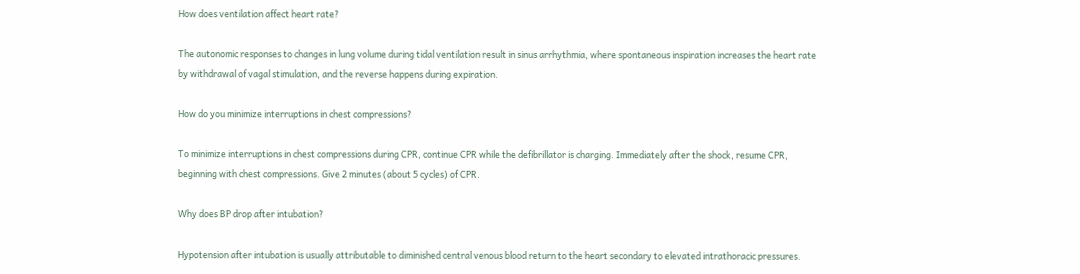How does ventilation affect heart rate?

The autonomic responses to changes in lung volume during tidal ventilation result in sinus arrhythmia, where spontaneous inspiration increases the heart rate by withdrawal of vagal stimulation, and the reverse happens during expiration.

How do you minimize interruptions in chest compressions?

To minimize interruptions in chest compressions during CPR, continue CPR while the defibrillator is charging. Immediately after the shock, resume CPR, beginning with chest compressions. Give 2 minutes (about 5 cycles) of CPR.

Why does BP drop after intubation?

Hypotension after intubation is usually attributable to diminished central venous blood return to the heart secondary to elevated intrathoracic pressures.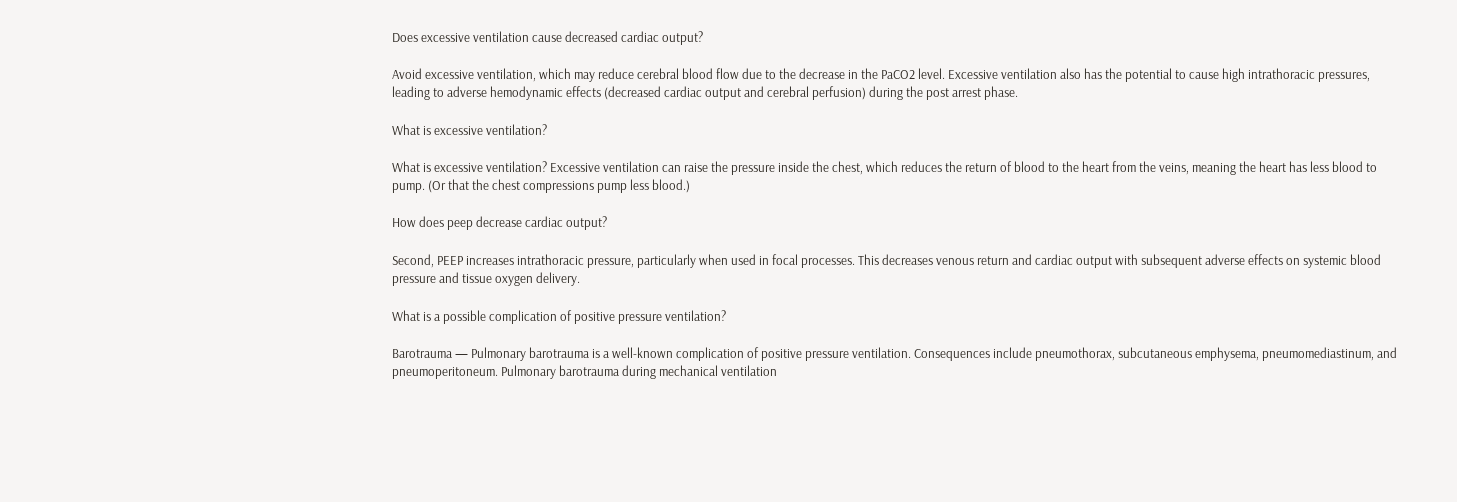Does excessive ventilation cause decreased cardiac output?

Avoid excessive ventilation, which may reduce cerebral blood flow due to the decrease in the PaCO2 level. Excessive ventilation also has the potential to cause high intrathoracic pressures, leading to adverse hemodynamic effects (decreased cardiac output and cerebral perfusion) during the post arrest phase.

What is excessive ventilation?

What is excessive ventilation? Excessive ventilation can raise the pressure inside the chest, which reduces the return of blood to the heart from the veins, meaning the heart has less blood to pump. (Or that the chest compressions pump less blood.)

How does peep decrease cardiac output?

Second, PEEP increases intrathoracic pressure, particularly when used in focal processes. This decreases venous return and cardiac output with subsequent adverse effects on systemic blood pressure and tissue oxygen delivery.

What is a possible complication of positive pressure ventilation?

Barotrauma — Pulmonary barotrauma is a well-known complication of positive pressure ventilation. Consequences include pneumothorax, subcutaneous emphysema, pneumomediastinum, and pneumoperitoneum. Pulmonary barotrauma during mechanical ventilation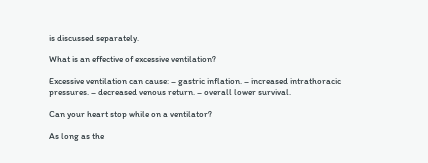is discussed separately.

What is an effective of excessive ventilation?

Excessive ventilation can cause: – gastric inflation. – increased intrathoracic pressures. – decreased venous return. – overall lower survival.

Can your heart stop while on a ventilator?

As long as the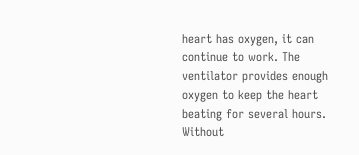heart has oxygen, it can continue to work. The ventilator provides enough oxygen to keep the heart beating for several hours. Without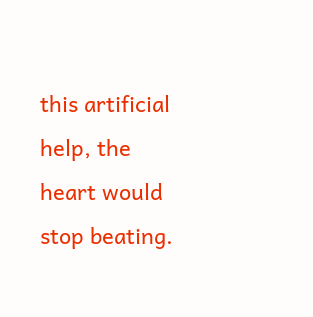this artificial help, the heart would stop beating.